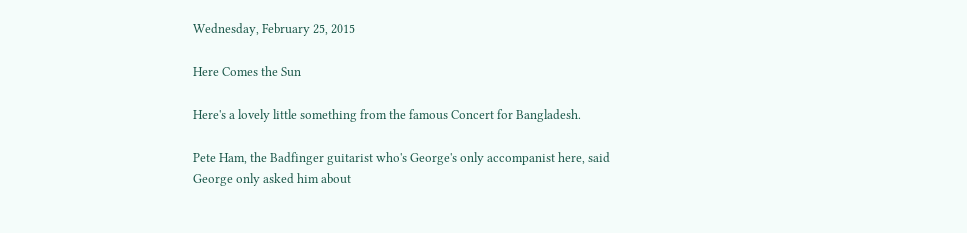Wednesday, February 25, 2015

Here Comes the Sun

Here's a lovely little something from the famous Concert for Bangladesh.

Pete Ham, the Badfinger guitarist who's George's only accompanist here, said George only asked him about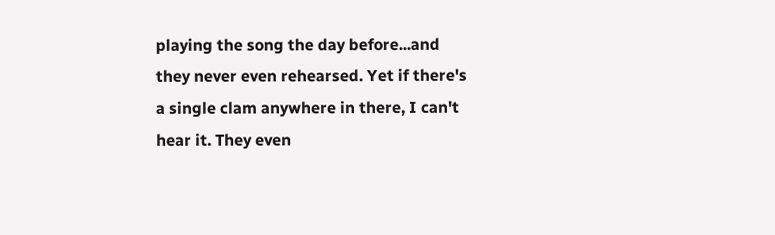playing the song the day before...and they never even rehearsed. Yet if there's a single clam anywhere in there, I can't hear it. They even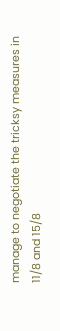manage to negotiate the tricksy measures in 11/8 and 15/8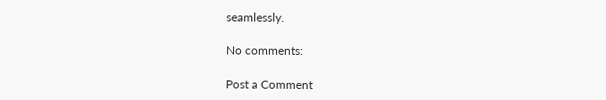seamlessly.

No comments:

Post a Comment